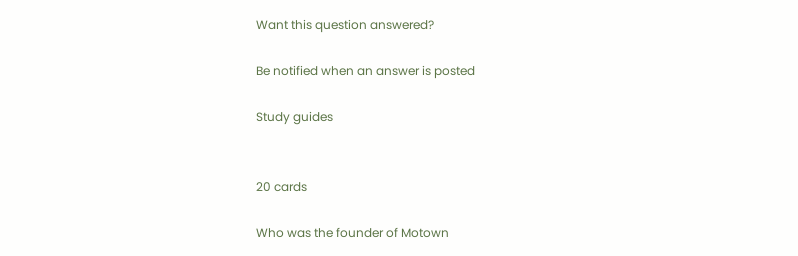Want this question answered?

Be notified when an answer is posted

Study guides


20 cards

Who was the founder of Motown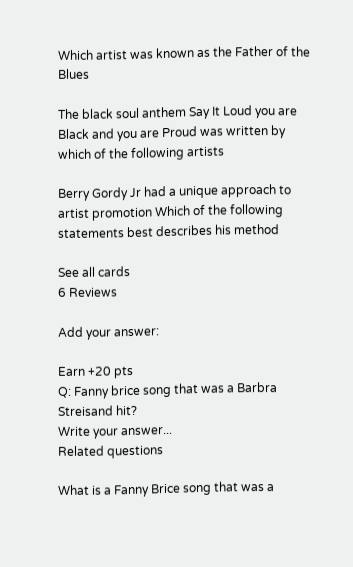Which artist was known as the Father of the Blues

The black soul anthem Say It Loud you are Black and you are Proud was written by which of the following artists

Berry Gordy Jr had a unique approach to artist promotion Which of the following statements best describes his method

See all cards
6 Reviews

Add your answer:

Earn +20 pts
Q: Fanny brice song that was a Barbra Streisand hit?
Write your answer...
Related questions

What is a Fanny Brice song that was a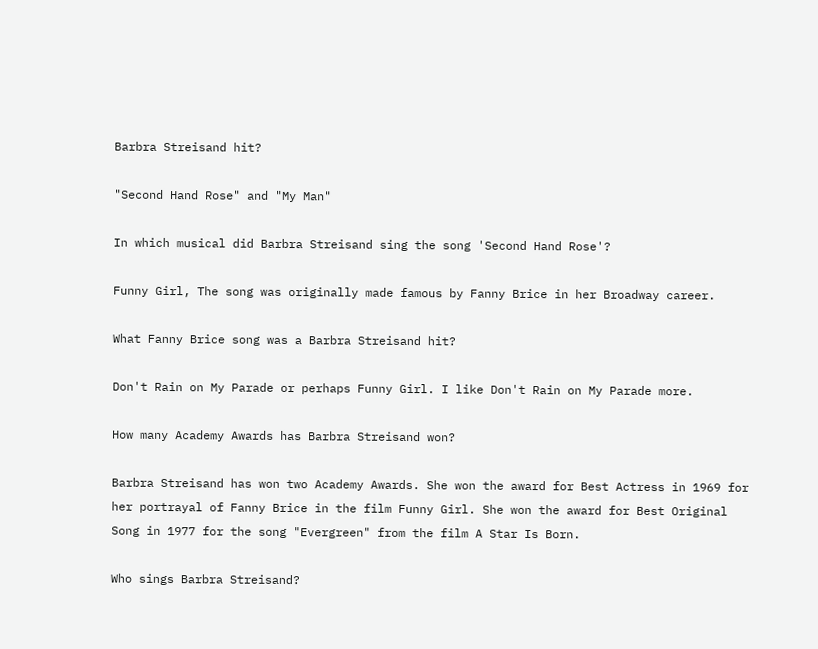Barbra Streisand hit?

"Second Hand Rose" and "My Man"

In which musical did Barbra Streisand sing the song 'Second Hand Rose'?

Funny Girl, The song was originally made famous by Fanny Brice in her Broadway career.

What Fanny Brice song was a Barbra Streisand hit?

Don't Rain on My Parade or perhaps Funny Girl. I like Don't Rain on My Parade more.

How many Academy Awards has Barbra Streisand won?

Barbra Streisand has won two Academy Awards. She won the award for Best Actress in 1969 for her portrayal of Fanny Brice in the film Funny Girl. She won the award for Best Original Song in 1977 for the song "Evergreen" from the film A Star Is Born.

Who sings Barbra Streisand?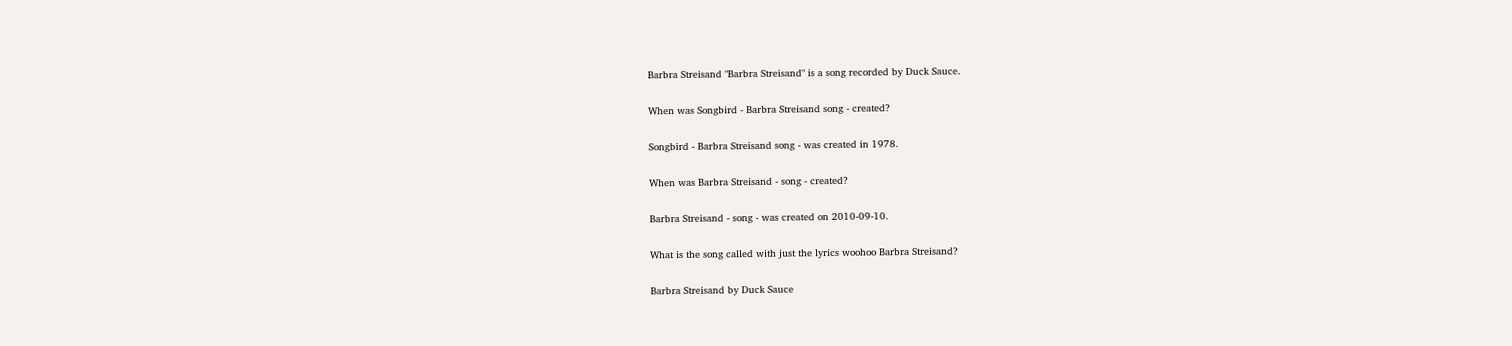Barbra Streisand "Barbra Streisand" is a song recorded by Duck Sauce.

When was Songbird - Barbra Streisand song - created?

Songbird - Barbra Streisand song - was created in 1978.

When was Barbra Streisand - song - created?

Barbra Streisand - song - was created on 2010-09-10.

What is the song called with just the lyrics woohoo Barbra Streisand?

Barbra Streisand by Duck Sauce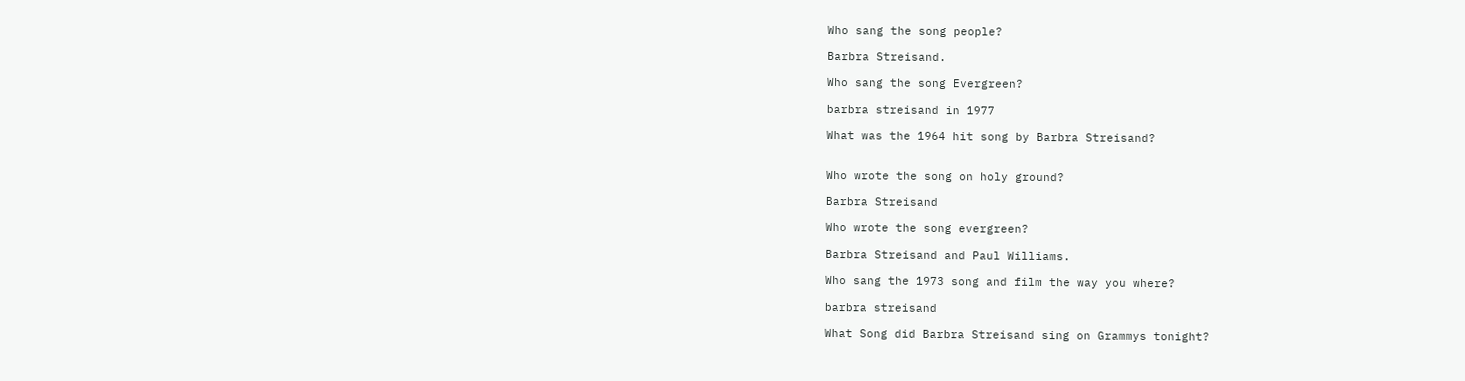Who sang the song people?

Barbra Streisand.

Who sang the song Evergreen?

barbra streisand in 1977

What was the 1964 hit song by Barbra Streisand?


Who wrote the song on holy ground?

Barbra Streisand

Who wrote the song evergreen?

Barbra Streisand and Paul Williams.

Who sang the 1973 song and film the way you where?

barbra streisand

What Song did Barbra Streisand sing on Grammys tonight?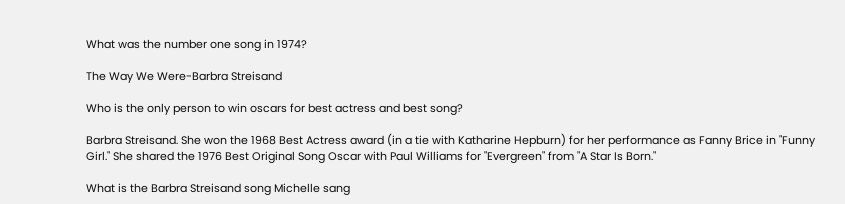What was the number one song in 1974?

The Way We Were-Barbra Streisand

Who is the only person to win oscars for best actress and best song?

Barbra Streisand. She won the 1968 Best Actress award (in a tie with Katharine Hepburn) for her performance as Fanny Brice in "Funny Girl." She shared the 1976 Best Original Song Oscar with Paul Williams for "Evergreen" from "A Star Is Born."

What is the Barbra Streisand song Michelle sang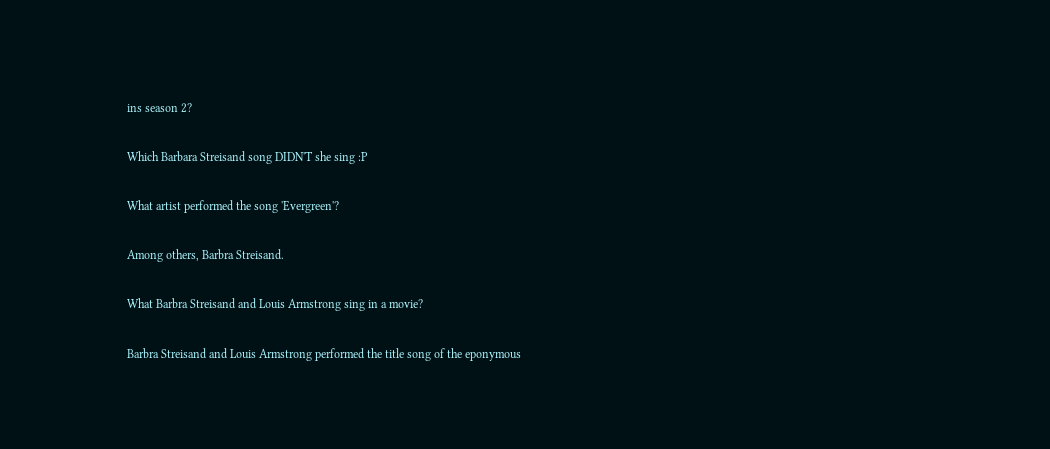ins season 2?

Which Barbara Streisand song DIDN'T she sing :P

What artist performed the song 'Evergreen'?

Among others, Barbra Streisand.

What Barbra Streisand and Louis Armstrong sing in a movie?

Barbra Streisand and Louis Armstrong performed the title song of the eponymous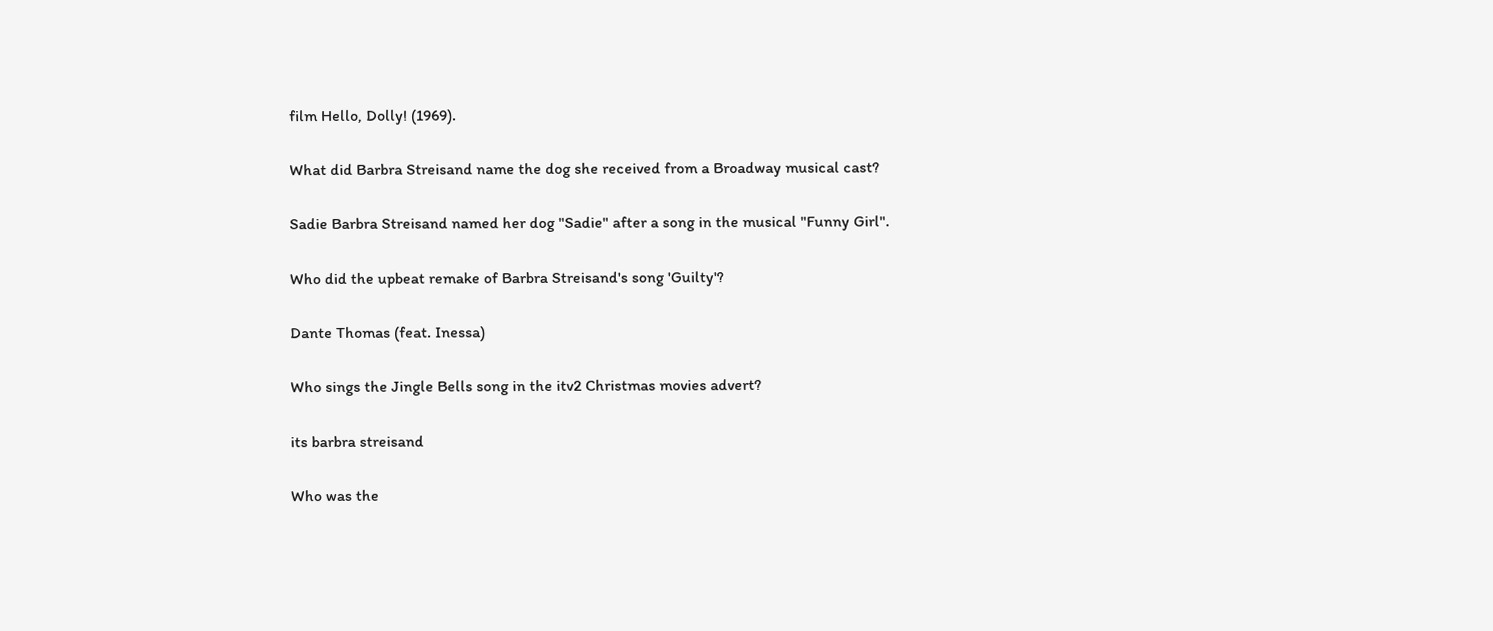film Hello, Dolly! (1969).

What did Barbra Streisand name the dog she received from a Broadway musical cast?

Sadie Barbra Streisand named her dog "Sadie" after a song in the musical "Funny Girl".

Who did the upbeat remake of Barbra Streisand's song 'Guilty'?

Dante Thomas (feat. Inessa)

Who sings the Jingle Bells song in the itv2 Christmas movies advert?

its barbra streisand

Who was the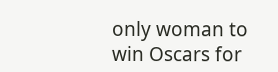only woman to win Oscars for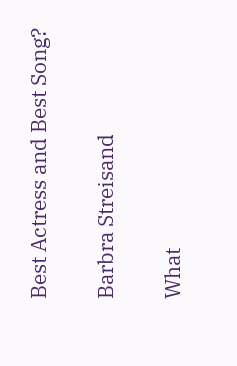Best Actress and Best Song?

Barbra Streisand

What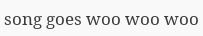song goes woo woo woo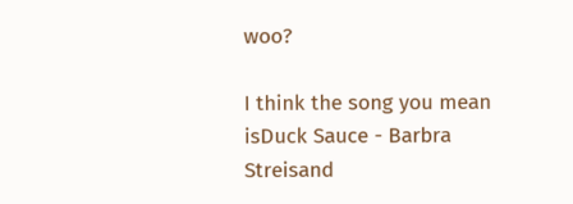woo?

I think the song you mean isDuck Sauce - Barbra Streisand